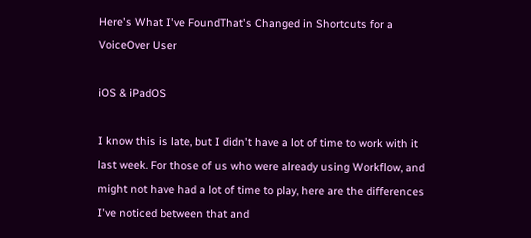Here's What I've FoundThat's Changed in Shortcuts for a VoiceOver User

iOS & iPadOS

I know this is late, but I didn't have a lot of time to work with it last week. For those of us who were already using Workflow, and might not have had a lot of time to play, here are the differences I've noticed between that and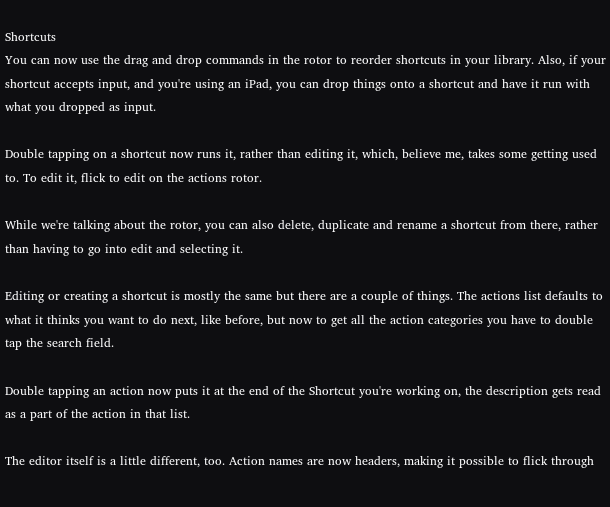Shortcuts
You can now use the drag and drop commands in the rotor to reorder shortcuts in your library. Also, if your shortcut accepts input, and you're using an iPad, you can drop things onto a shortcut and have it run with what you dropped as input.

Double tapping on a shortcut now runs it, rather than editing it, which, believe me, takes some getting used to. To edit it, flick to edit on the actions rotor.

While we're talking about the rotor, you can also delete, duplicate and rename a shortcut from there, rather than having to go into edit and selecting it.

Editing or creating a shortcut is mostly the same but there are a couple of things. The actions list defaults to what it thinks you want to do next, like before, but now to get all the action categories you have to double tap the search field.

Double tapping an action now puts it at the end of the Shortcut you're working on, the description gets read as a part of the action in that list.

The editor itself is a little different, too. Action names are now headers, making it possible to flick through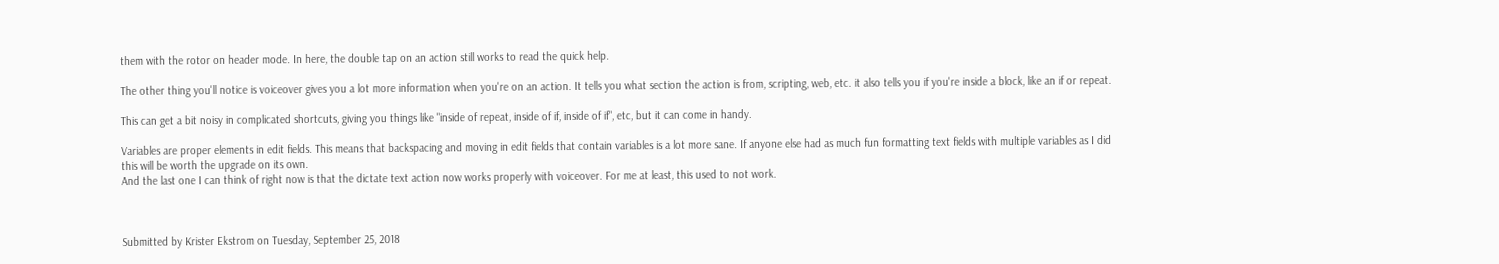them with the rotor on header mode. In here, the double tap on an action still works to read the quick help.

The other thing you'll notice is voiceover gives you a lot more information when you're on an action. It tells you what section the action is from, scripting, web, etc. it also tells you if you're inside a block, like an if or repeat.

This can get a bit noisy in complicated shortcuts, giving you things like "inside of repeat, inside of if, inside of if", etc, but it can come in handy.

Variables are proper elements in edit fields. This means that backspacing and moving in edit fields that contain variables is a lot more sane. If anyone else had as much fun formatting text fields with multiple variables as I did this will be worth the upgrade on its own.
And the last one I can think of right now is that the dictate text action now works properly with voiceover. For me at least, this used to not work.



Submitted by Krister Ekstrom on Tuesday, September 25, 2018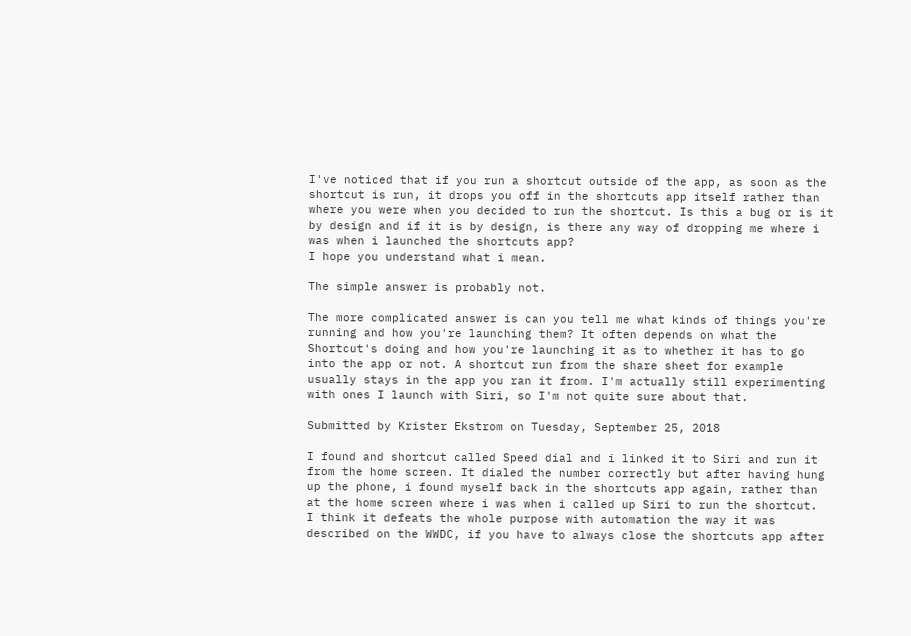I've noticed that if you run a shortcut outside of the app, as soon as the shortcut is run, it drops you off in the shortcuts app itself rather than where you were when you decided to run the shortcut. Is this a bug or is it by design and if it is by design, is there any way of dropping me where i was when i launched the shortcuts app?
I hope you understand what i mean.

The simple answer is probably not.

The more complicated answer is can you tell me what kinds of things you're running and how you're launching them? It often depends on what the Shortcut's doing and how you're launching it as to whether it has to go into the app or not. A shortcut run from the share sheet for example usually stays in the app you ran it from. I'm actually still experimenting with ones I launch with Siri, so I'm not quite sure about that.

Submitted by Krister Ekstrom on Tuesday, September 25, 2018

I found and shortcut called Speed dial and i linked it to Siri and run it from the home screen. It dialed the number correctly but after having hung up the phone, i found myself back in the shortcuts app again, rather than at the home screen where i was when i called up Siri to run the shortcut.
I think it defeats the whole purpose with automation the way it was described on the WWDC, if you have to always close the shortcuts app after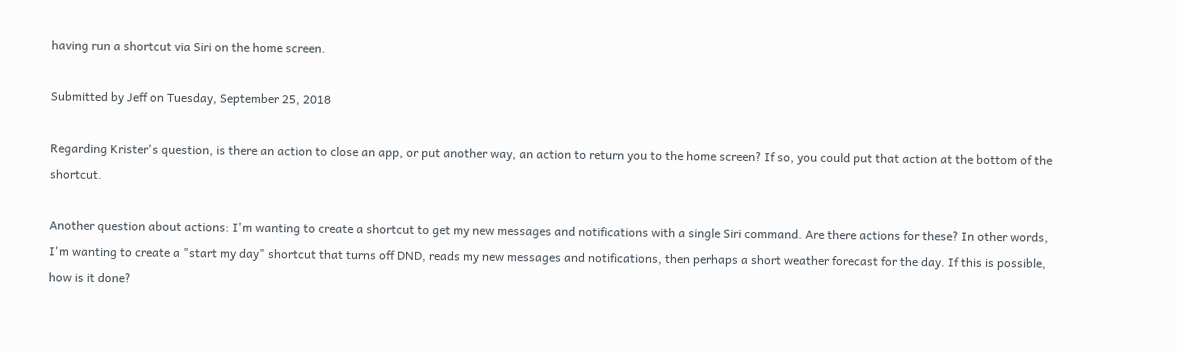having run a shortcut via Siri on the home screen.

Submitted by Jeff on Tuesday, September 25, 2018

Regarding Krister's question, is there an action to close an app, or put another way, an action to return you to the home screen? If so, you could put that action at the bottom of the shortcut.

Another question about actions: I'm wanting to create a shortcut to get my new messages and notifications with a single Siri command. Are there actions for these? In other words, I'm wanting to create a "start my day" shortcut that turns off DND, reads my new messages and notifications, then perhaps a short weather forecast for the day. If this is possible, how is it done?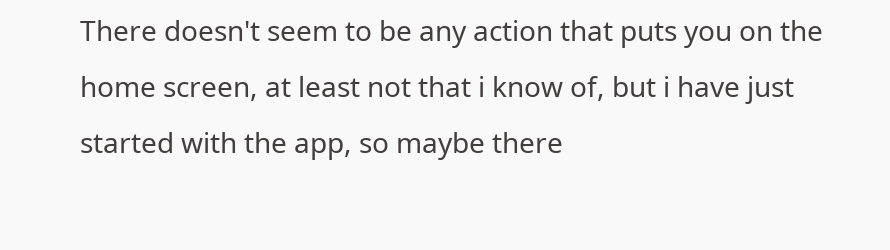There doesn't seem to be any action that puts you on the home screen, at least not that i know of, but i have just started with the app, so maybe there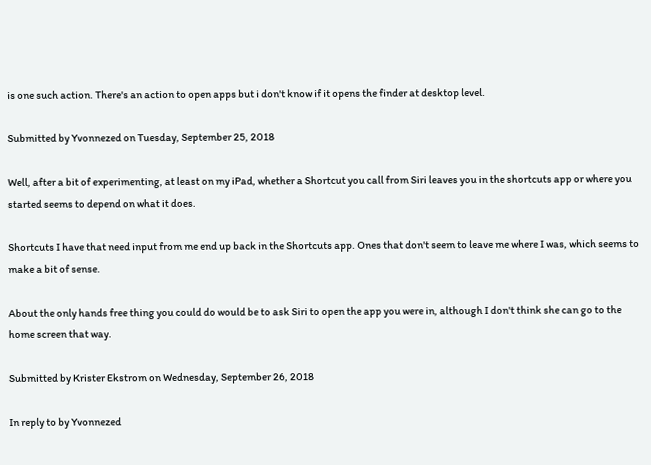is one such action. There's an action to open apps but i don't know if it opens the finder at desktop level.

Submitted by Yvonnezed on Tuesday, September 25, 2018

Well, after a bit of experimenting, at least on my iPad, whether a Shortcut you call from Siri leaves you in the shortcuts app or where you started seems to depend on what it does.

Shortcuts I have that need input from me end up back in the Shortcuts app. Ones that don't seem to leave me where I was, which seems to make a bit of sense.

About the only hands free thing you could do would be to ask Siri to open the app you were in, although I don't think she can go to the home screen that way.

Submitted by Krister Ekstrom on Wednesday, September 26, 2018

In reply to by Yvonnezed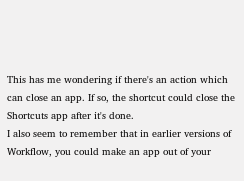This has me wondering if there's an action which can close an app. If so, the shortcut could close the Shortcuts app after it's done.
I also seem to remember that in earlier versions of Workflow, you could make an app out of your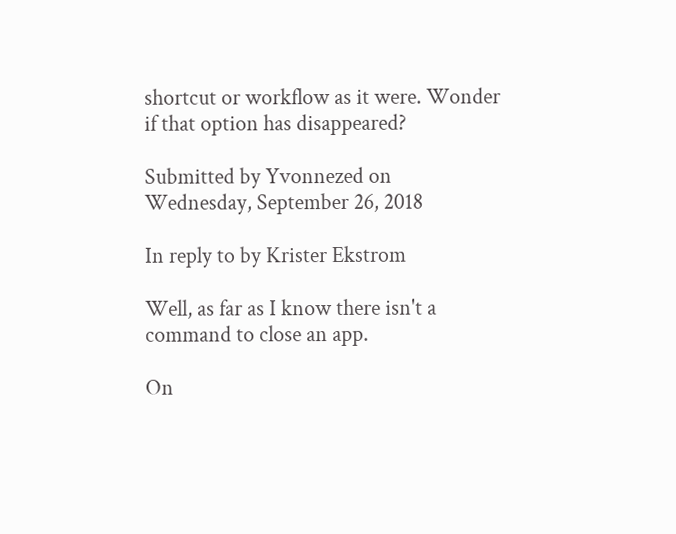shortcut or workflow as it were. Wonder if that option has disappeared?

Submitted by Yvonnezed on Wednesday, September 26, 2018

In reply to by Krister Ekstrom

Well, as far as I know there isn't a command to close an app.

On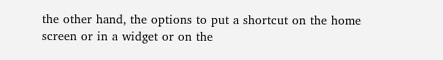the other hand, the options to put a shortcut on the home screen or in a widget or on the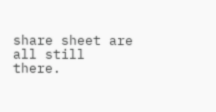share sheet are all still there.